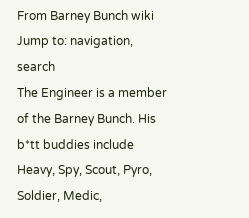From Barney Bunch wiki
Jump to: navigation, search
The Engineer is a member of the Barney Bunch. His b*tt buddies include Heavy, Spy, Scout, Pyro, Soldier, Medic,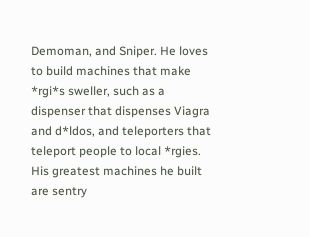Demoman, and Sniper. He loves to build machines that make *rgi*s sweller, such as a dispenser that dispenses Viagra and d*ldos, and teleporters that teleport people to local *rgies. His greatest machines he built are sentry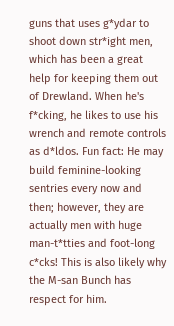guns that uses g*ydar to shoot down str*ight men, which has been a great help for keeping them out of Drewland. When he's f*cking, he likes to use his wrench and remote controls as d*ldos. Fun fact: He may build feminine-looking sentries every now and then; however, they are actually men with huge man-t*tties and foot-long c*cks! This is also likely why the M-san Bunch has respect for him.